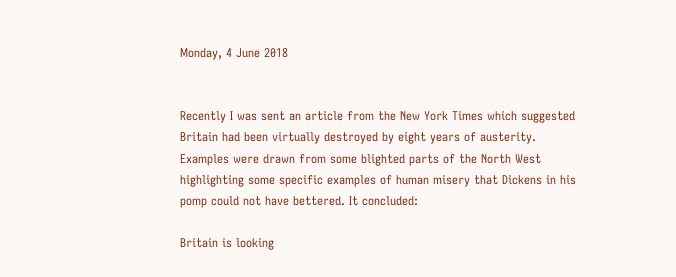Monday, 4 June 2018


Recently I was sent an article from the New York Times which suggested Britain had been virtually destroyed by eight years of austerity. Examples were drawn from some blighted parts of the North West highlighting some specific examples of human misery that Dickens in his pomp could not have bettered. It concluded:

Britain is looking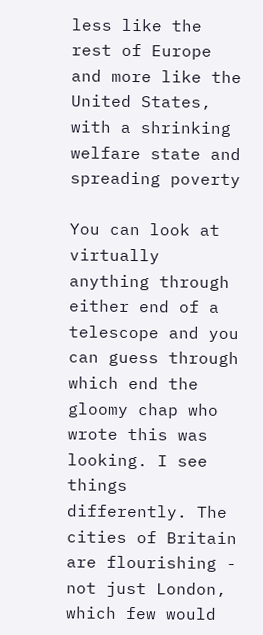less like the rest of Europe and more like the United States, with a shrinking welfare state and spreading poverty

You can look at virtually anything through either end of a telescope and you can guess through which end the gloomy chap who wrote this was looking. I see things differently. The cities of Britain are flourishing - not just London, which few would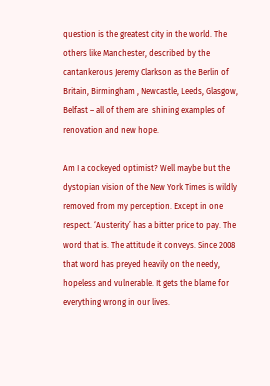question is the greatest city in the world. The others like Manchester, described by the cantankerous Jeremy Clarkson as the Berlin of Britain, Birmingham , Newcastle, Leeds, Glasgow, Belfast – all of them are  shining examples of renovation and new hope.

Am I a cockeyed optimist? Well maybe but the dystopian vision of the New York Times is wildly removed from my perception. Except in one respect. ‘Austerity’ has a bitter price to pay. The word that is. The attitude it conveys. Since 2008 that word has preyed heavily on the needy, hopeless and vulnerable. It gets the blame for everything wrong in our lives.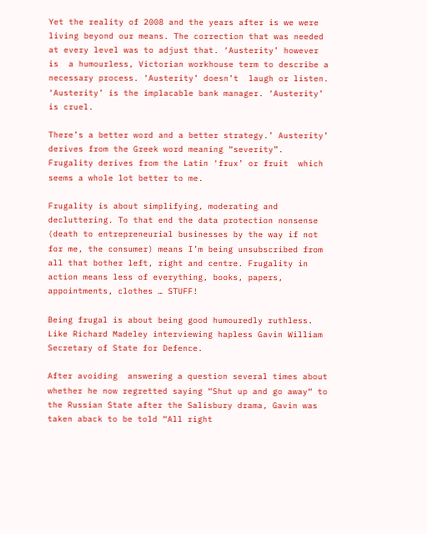Yet the reality of 2008 and the years after is we were living beyond our means. The correction that was needed at every level was to adjust that. ‘Austerity’ however is  a humourless, Victorian workhouse term to describe a necessary process. ‘Austerity’ doesn’t  laugh or listen. ‘Austerity’ is the implacable bank manager. ‘Austerity’ is cruel.

There’s a better word and a better strategy.’ Austerity’ derives from the Greek word meaning “severity”. Frugality derives from the Latin ‘frux’ or fruit  which seems a whole lot better to me.

Frugality is about simplifying, moderating and decluttering. To that end the data protection nonsense (death to entrepreneurial businesses by the way if not for me, the consumer) means I’m being unsubscribed from all that bother left, right and centre. Frugality in action means less of everything, books, papers, appointments, clothes … STUFF!

Being frugal is about being good humouredly ruthless. Like Richard Madeley interviewing hapless Gavin William Secretary of State for Defence.

After avoiding  answering a question several times about whether he now regretted saying “Shut up and go away“ to the Russian State after the Salisbury drama, Gavin was taken aback to be told “All right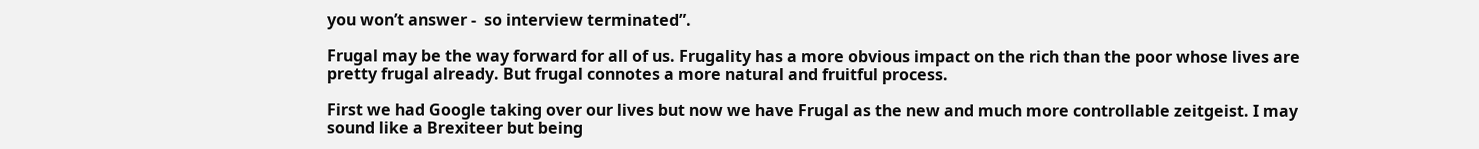you won’t answer -  so interview terminated”.

Frugal may be the way forward for all of us. Frugality has a more obvious impact on the rich than the poor whose lives are pretty frugal already. But frugal connotes a more natural and fruitful process.

First we had Google taking over our lives but now we have Frugal as the new and much more controllable zeitgeist. I may sound like a Brexiteer but being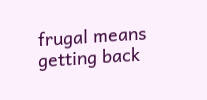frugal means getting back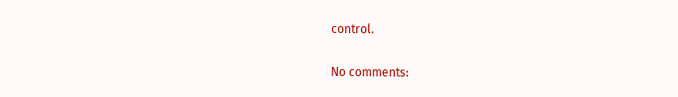control.

No comments: